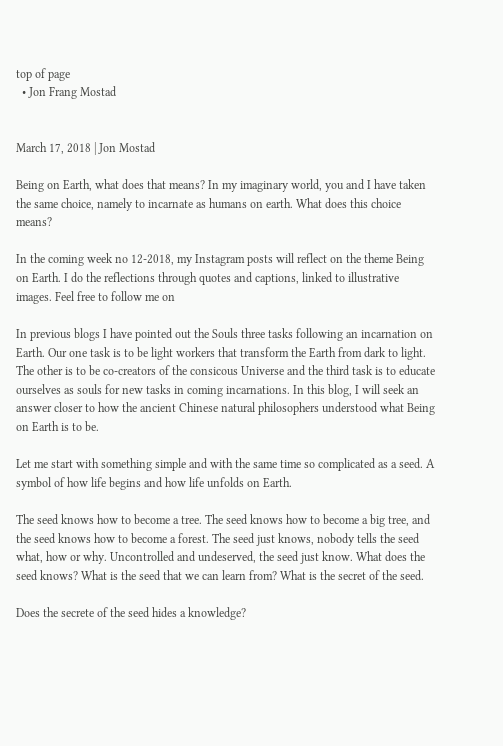top of page
  • Jon Frang Mostad


March 17, 2018 | Jon Mostad

Being on Earth, what does that means? In my imaginary world, you and I have taken the same choice, namely to incarnate as humans on earth. What does this choice means?

In the coming week no 12-2018, my Instagram posts will reflect on the theme Being on Earth. I do the reflections through quotes and captions, linked to illustrative images. Feel free to follow me on

In previous blogs I have pointed out the Souls three tasks following an incarnation on Earth. Our one task is to be light workers that transform the Earth from dark to light. The other is to be co-creators of the consicous Universe and the third task is to educate ourselves as souls for new tasks in coming incarnations. In this blog, I will seek an answer closer to how the ancient Chinese natural philosophers understood what Being on Earth is to be.

Let me start with something simple and with the same time so complicated as a seed. A symbol of how life begins and how life unfolds on Earth.

The seed knows how to become a tree. The seed knows how to become a big tree, and the seed knows how to become a forest. The seed just knows, nobody tells the seed what, how or why. Uncontrolled and undeserved, the seed just know. What does the seed knows? What is the seed that we can learn from? What is the secret of the seed.

Does the secrete of the seed hides a knowledge?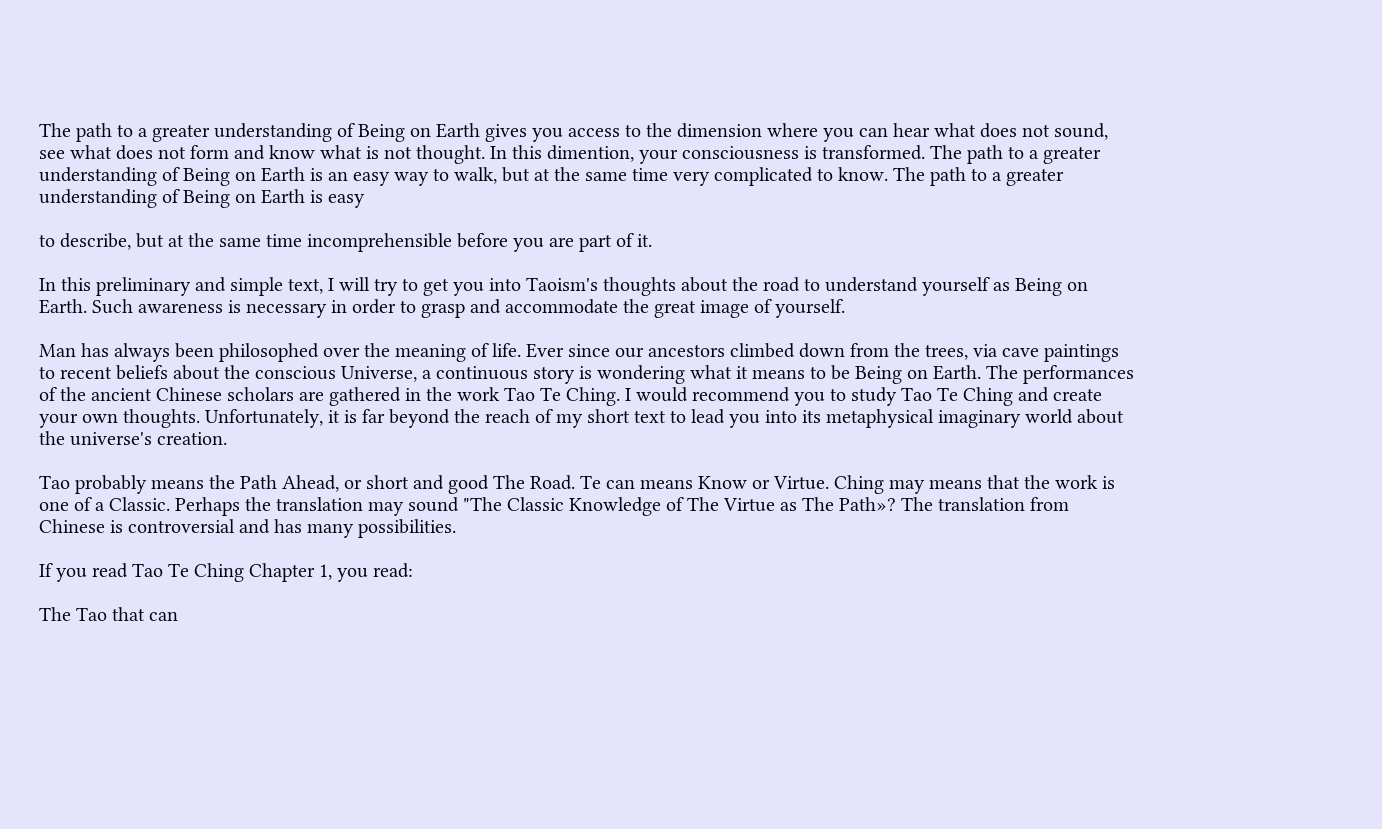The path to a greater understanding of Being on Earth gives you access to the dimension where you can hear what does not sound, see what does not form and know what is not thought. In this dimention, your consciousness is transformed. The path to a greater understanding of Being on Earth is an easy way to walk, but at the same time very complicated to know. The path to a greater understanding of Being on Earth is easy

to describe, but at the same time incomprehensible before you are part of it.

In this preliminary and simple text, I will try to get you into Taoism's thoughts about the road to understand yourself as Being on Earth. Such awareness is necessary in order to grasp and accommodate the great image of yourself.

Man has always been philosophed over the meaning of life. Ever since our ancestors climbed down from the trees, via cave paintings to recent beliefs about the conscious Universe, a continuous story is wondering what it means to be Being on Earth. The performances of the ancient Chinese scholars are gathered in the work Tao Te Ching. I would recommend you to study Tao Te Ching and create your own thoughts. Unfortunately, it is far beyond the reach of my short text to lead you into its metaphysical imaginary world about the universe's creation.

Tao probably means the Path Ahead, or short and good The Road. Te can means Know or Virtue. Ching may means that the work is one of a Classic. Perhaps the translation may sound "The Classic Knowledge of The Virtue as The Path»? The translation from Chinese is controversial and has many possibilities.

If you read Tao Te Ching Chapter 1, you read:

The Tao that can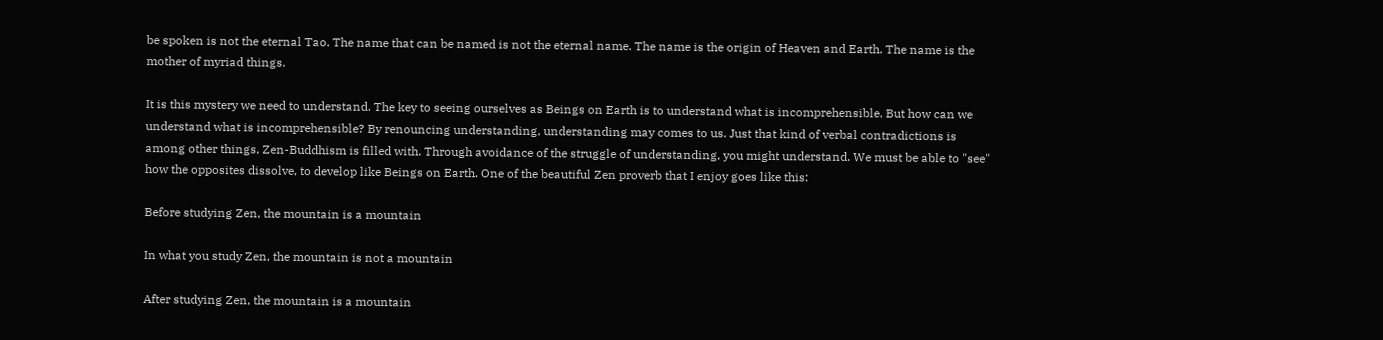be spoken is not the eternal Tao. The name that can be named is not the eternal name. The name is the origin of Heaven and Earth. The name is the mother of myriad things.

It is this mystery we need to understand. The key to seeing ourselves as Beings on Earth is to understand what is incomprehensible. But how can we understand what is incomprehensible? By renouncing understanding, understanding may comes to us. Just that kind of verbal contradictions is among other things, Zen-Buddhism is filled with. Through avoidance of the struggle of understanding, you might understand. We must be able to "see" how the opposites dissolve, to develop like Beings on Earth. One of the beautiful Zen proverb that I enjoy goes like this:

Before studying Zen, the mountain is a mountain

In what you study Zen, the mountain is not a mountain

After studying Zen, the mountain is a mountain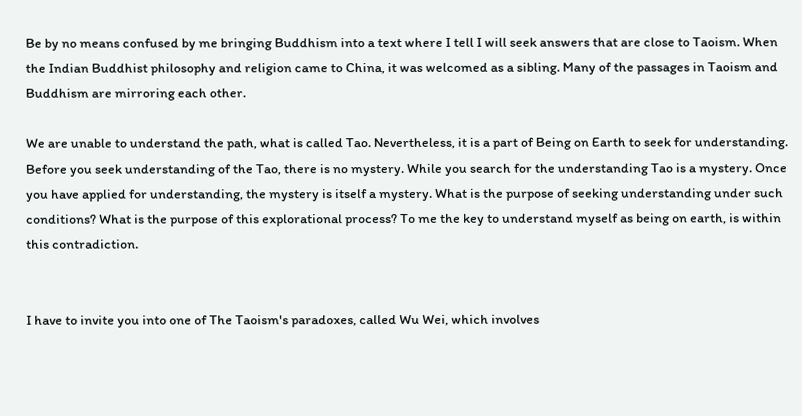Be by no means confused by me bringing Buddhism into a text where I tell I will seek answers that are close to Taoism. When the Indian Buddhist philosophy and religion came to China, it was welcomed as a sibling. Many of the passages in Taoism and Buddhism are mirroring each other.

We are unable to understand the path, what is called Tao. Nevertheless, it is a part of Being on Earth to seek for understanding. Before you seek understanding of the Tao, there is no mystery. While you search for the understanding Tao is a mystery. Once you have applied for understanding, the mystery is itself a mystery. What is the purpose of seeking understanding under such conditions? What is the purpose of this explorational process? To me the key to understand myself as being on earth, is within this contradiction.


I have to invite you into one of The Taoism's paradoxes, called Wu Wei, which involves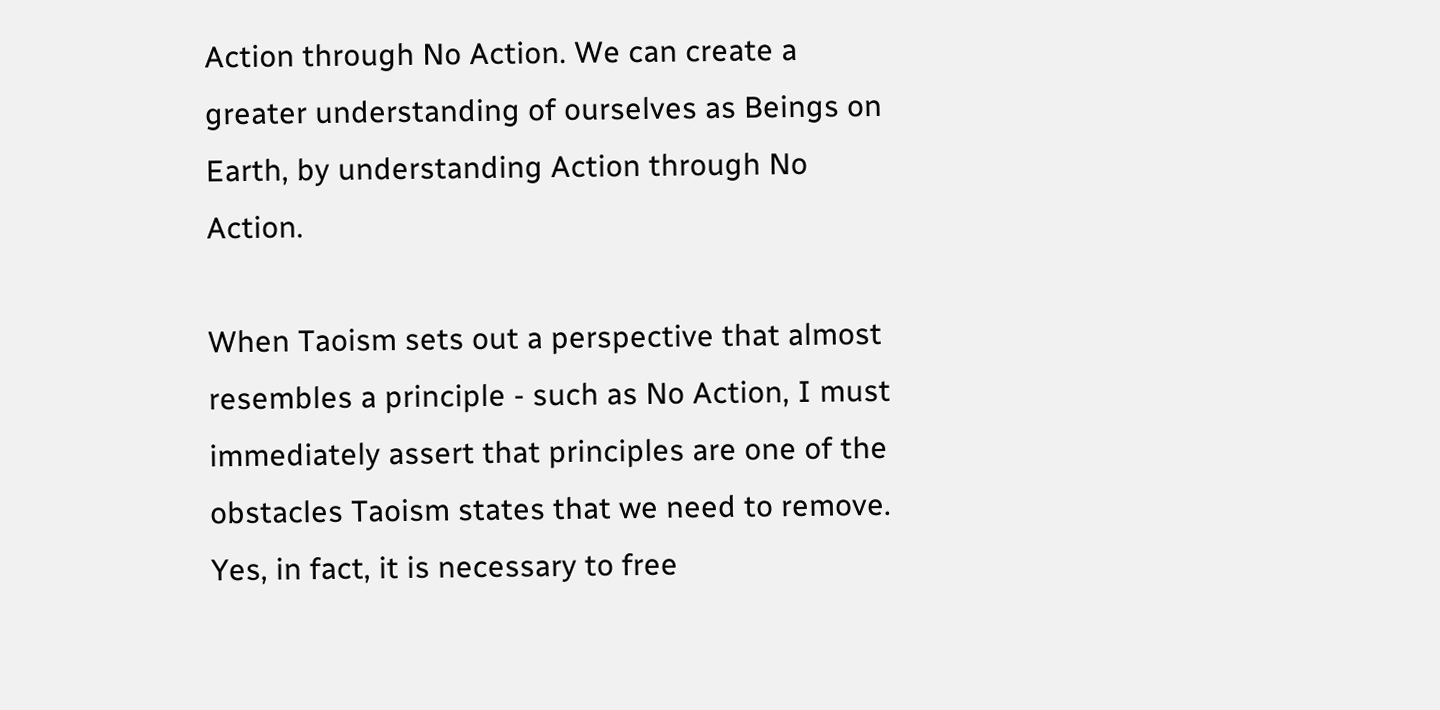Action through No Action. We can create a greater understanding of ourselves as Beings on Earth, by understanding Action through No Action.

When Taoism sets out a perspective that almost resembles a principle - such as No Action, I must immediately assert that principles are one of the obstacles Taoism states that we need to remove. Yes, in fact, it is necessary to free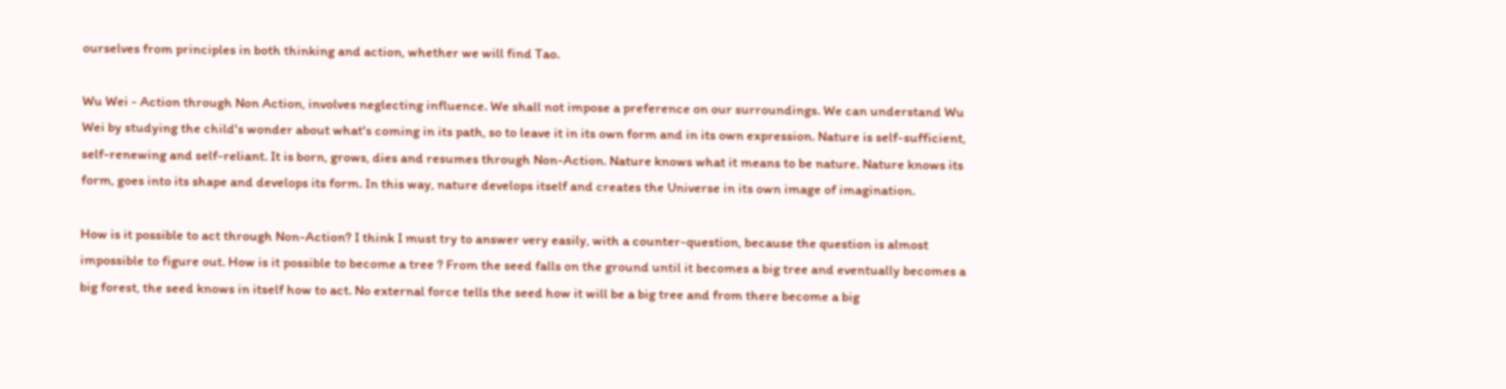ourselves from principles in both thinking and action, whether we will find Tao.

Wu Wei - Action through Non Action, involves neglecting influence. We shall not impose a preference on our surroundings. We can understand Wu Wei by studying the child's wonder about what's coming in its path, so to leave it in its own form and in its own expression. Nature is self-sufficient, self-renewing and self-reliant. It is born, grows, dies and resumes through Non-Action. Nature knows what it means to be nature. Nature knows its form, goes into its shape and develops its form. In this way, nature develops itself and creates the Universe in its own image of imagination.

How is it possible to act through Non-Action? I think I must try to answer very easily, with a counter-question, because the question is almost impossible to figure out. How is it possible to become a tree ? From the seed falls on the ground until it becomes a big tree and eventually becomes a big forest, the seed knows in itself how to act. No external force tells the seed how it will be a big tree and from there become a big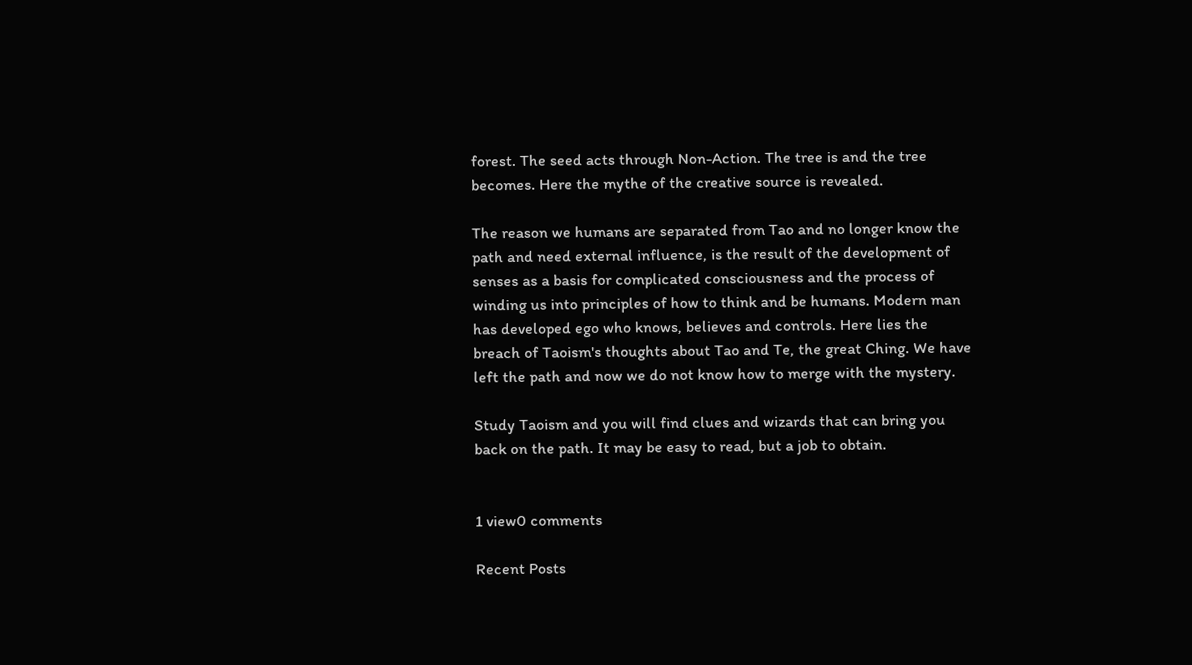forest. The seed acts through Non-Action. The tree is and the tree becomes. Here the mythe of the creative source is revealed.

The reason we humans are separated from Tao and no longer know the path and need external influence, is the result of the development of senses as a basis for complicated consciousness and the process of winding us into principles of how to think and be humans. Modern man has developed ego who knows, believes and controls. Here lies the breach of Taoism's thoughts about Tao and Te, the great Ching. We have left the path and now we do not know how to merge with the mystery.

Study Taoism and you will find clues and wizards that can bring you back on the path. It may be easy to read, but a job to obtain.


1 view0 comments

Recent Posts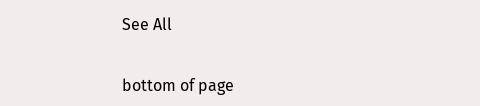See All


bottom of page